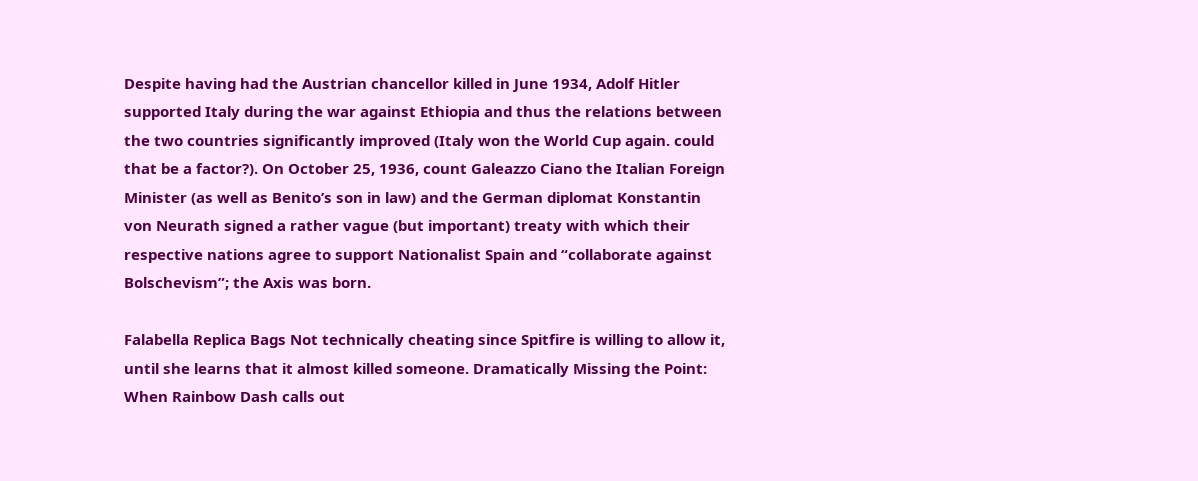Despite having had the Austrian chancellor killed in June 1934, Adolf Hitler supported Italy during the war against Ethiopia and thus the relations between the two countries significantly improved (Italy won the World Cup again. could that be a factor?). On October 25, 1936, count Galeazzo Ciano the Italian Foreign Minister (as well as Benito’s son in law) and the German diplomat Konstantin von Neurath signed a rather vague (but important) treaty with which their respective nations agree to support Nationalist Spain and “collaborate against Bolschevism”; the Axis was born.

Falabella Replica Bags Not technically cheating since Spitfire is willing to allow it, until she learns that it almost killed someone. Dramatically Missing the Point: When Rainbow Dash calls out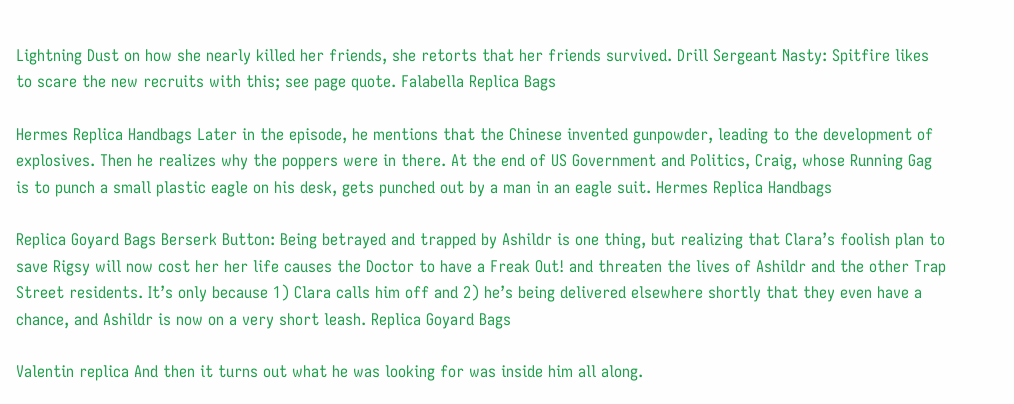Lightning Dust on how she nearly killed her friends, she retorts that her friends survived. Drill Sergeant Nasty: Spitfire likes to scare the new recruits with this; see page quote. Falabella Replica Bags

Hermes Replica Handbags Later in the episode, he mentions that the Chinese invented gunpowder, leading to the development of explosives. Then he realizes why the poppers were in there. At the end of US Government and Politics, Craig, whose Running Gag is to punch a small plastic eagle on his desk, gets punched out by a man in an eagle suit. Hermes Replica Handbags

Replica Goyard Bags Berserk Button: Being betrayed and trapped by Ashildr is one thing, but realizing that Clara’s foolish plan to save Rigsy will now cost her her life causes the Doctor to have a Freak Out! and threaten the lives of Ashildr and the other Trap Street residents. It’s only because 1) Clara calls him off and 2) he’s being delivered elsewhere shortly that they even have a chance, and Ashildr is now on a very short leash. Replica Goyard Bags

Valentin replica And then it turns out what he was looking for was inside him all along.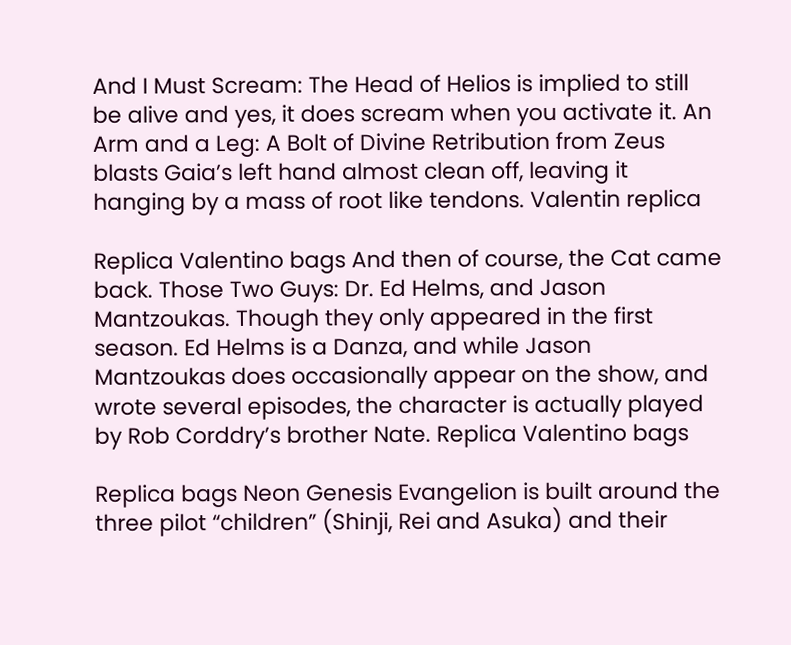And I Must Scream: The Head of Helios is implied to still be alive and yes, it does scream when you activate it. An Arm and a Leg: A Bolt of Divine Retribution from Zeus blasts Gaia’s left hand almost clean off, leaving it hanging by a mass of root like tendons. Valentin replica

Replica Valentino bags And then of course, the Cat came back. Those Two Guys: Dr. Ed Helms, and Jason Mantzoukas. Though they only appeared in the first season. Ed Helms is a Danza, and while Jason Mantzoukas does occasionally appear on the show, and wrote several episodes, the character is actually played by Rob Corddry’s brother Nate. Replica Valentino bags

Replica bags Neon Genesis Evangelion is built around the three pilot “children” (Shinji, Rei and Asuka) and their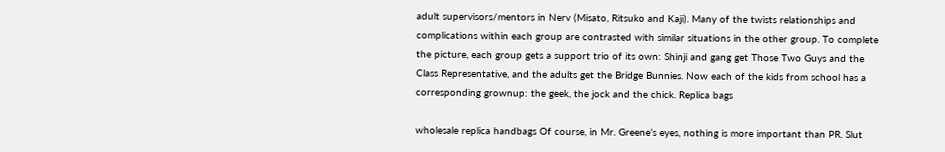adult supervisors/mentors in Nerv (Misato, Ritsuko and Kaji). Many of the twists relationships and complications within each group are contrasted with similar situations in the other group. To complete the picture, each group gets a support trio of its own: Shinji and gang get Those Two Guys and the Class Representative, and the adults get the Bridge Bunnies. Now each of the kids from school has a corresponding grownup: the geek, the jock and the chick. Replica bags

wholesale replica handbags Of course, in Mr. Greene’s eyes, nothing is more important than PR. Slut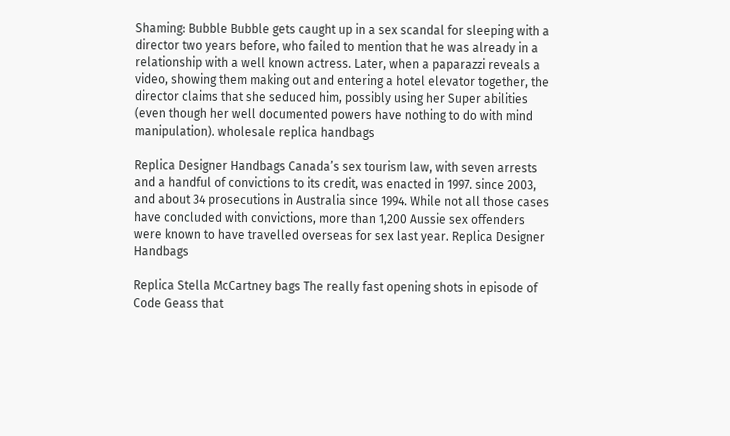Shaming: Bubble Bubble gets caught up in a sex scandal for sleeping with a director two years before, who failed to mention that he was already in a relationship with a well known actress. Later, when a paparazzi reveals a video, showing them making out and entering a hotel elevator together, the director claims that she seduced him, possibly using her Super abilities (even though her well documented powers have nothing to do with mind manipulation). wholesale replica handbags

Replica Designer Handbags Canada’s sex tourism law, with seven arrests and a handful of convictions to its credit, was enacted in 1997. since 2003, and about 34 prosecutions in Australia since 1994. While not all those cases have concluded with convictions, more than 1,200 Aussie sex offenders were known to have travelled overseas for sex last year. Replica Designer Handbags

Replica Stella McCartney bags The really fast opening shots in episode of Code Geass that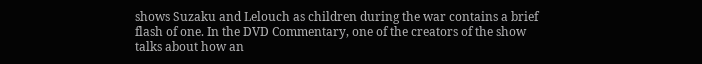shows Suzaku and Lelouch as children during the war contains a brief flash of one. In the DVD Commentary, one of the creators of the show talks about how an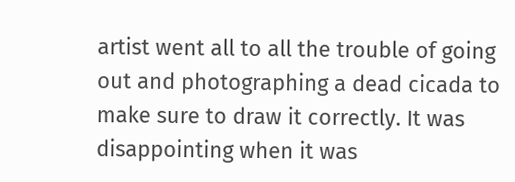artist went all to all the trouble of going out and photographing a dead cicada to make sure to draw it correctly. It was disappointing when it was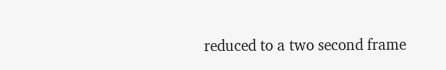reduced to a two second frame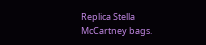Replica Stella McCartney bags.